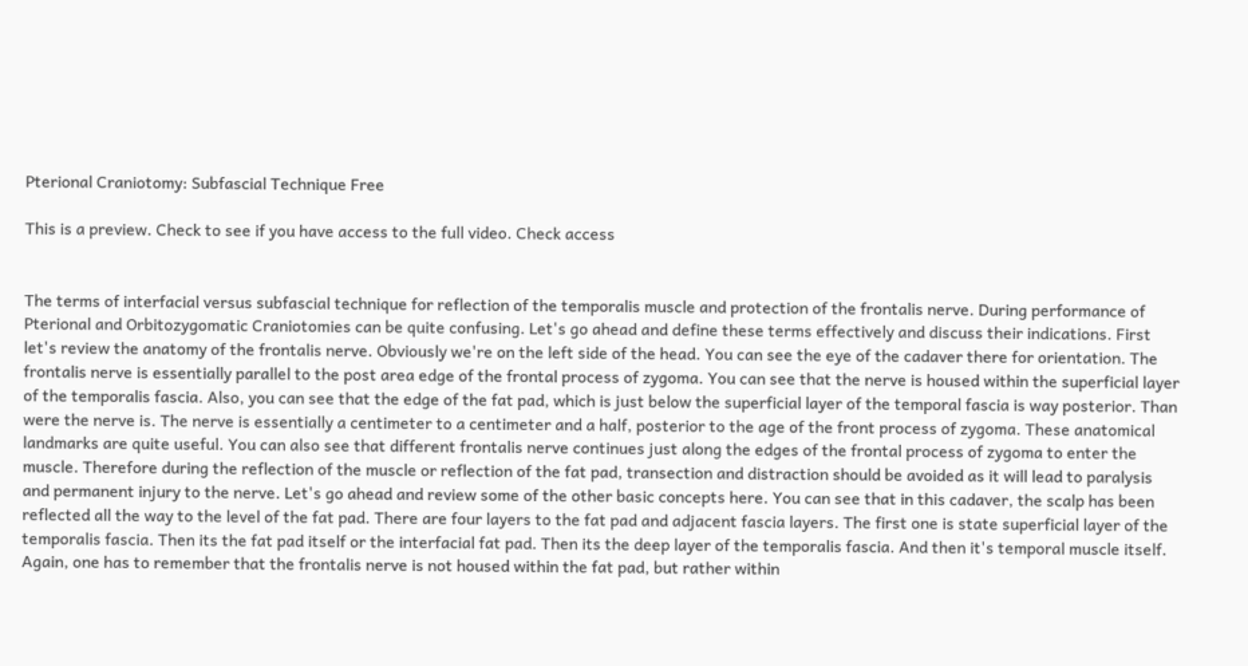Pterional Craniotomy: Subfascial Technique Free

This is a preview. Check to see if you have access to the full video. Check access


The terms of interfacial versus subfascial technique for reflection of the temporalis muscle and protection of the frontalis nerve. During performance of Pterional and Orbitozygomatic Craniotomies can be quite confusing. Let's go ahead and define these terms effectively and discuss their indications. First let's review the anatomy of the frontalis nerve. Obviously we're on the left side of the head. You can see the eye of the cadaver there for orientation. The frontalis nerve is essentially parallel to the post area edge of the frontal process of zygoma. You can see that the nerve is housed within the superficial layer of the temporalis fascia. Also, you can see that the edge of the fat pad, which is just below the superficial layer of the temporal fascia is way posterior. Than were the nerve is. The nerve is essentially a centimeter to a centimeter and a half, posterior to the age of the front process of zygoma. These anatomical landmarks are quite useful. You can also see that different frontalis nerve continues just along the edges of the frontal process of zygoma to enter the muscle. Therefore during the reflection of the muscle or reflection of the fat pad, transection and distraction should be avoided as it will lead to paralysis and permanent injury to the nerve. Let's go ahead and review some of the other basic concepts here. You can see that in this cadaver, the scalp has been reflected all the way to the level of the fat pad. There are four layers to the fat pad and adjacent fascia layers. The first one is state superficial layer of the temporalis fascia. Then its the fat pad itself or the interfacial fat pad. Then its the deep layer of the temporalis fascia. And then it's temporal muscle itself. Again, one has to remember that the frontalis nerve is not housed within the fat pad, but rather within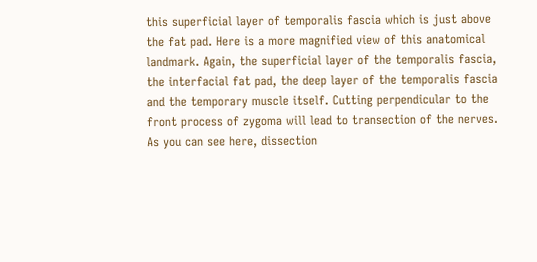this superficial layer of temporalis fascia which is just above the fat pad. Here is a more magnified view of this anatomical landmark. Again, the superficial layer of the temporalis fascia, the interfacial fat pad, the deep layer of the temporalis fascia and the temporary muscle itself. Cutting perpendicular to the front process of zygoma will lead to transection of the nerves. As you can see here, dissection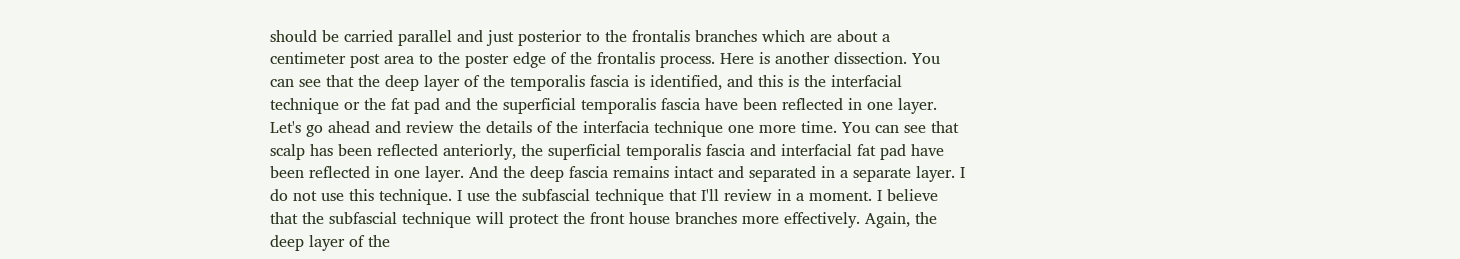should be carried parallel and just posterior to the frontalis branches which are about a centimeter post area to the poster edge of the frontalis process. Here is another dissection. You can see that the deep layer of the temporalis fascia is identified, and this is the interfacial technique or the fat pad and the superficial temporalis fascia have been reflected in one layer. Let's go ahead and review the details of the interfacia technique one more time. You can see that scalp has been reflected anteriorly, the superficial temporalis fascia and interfacial fat pad have been reflected in one layer. And the deep fascia remains intact and separated in a separate layer. I do not use this technique. I use the subfascial technique that I'll review in a moment. I believe that the subfascial technique will protect the front house branches more effectively. Again, the deep layer of the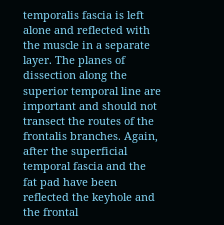temporalis fascia is left alone and reflected with the muscle in a separate layer. The planes of dissection along the superior temporal line are important and should not transect the routes of the frontalis branches. Again, after the superficial temporal fascia and the fat pad have been reflected the keyhole and the frontal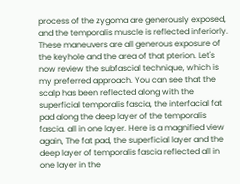process of the zygoma are generously exposed, and the temporalis muscle is reflected inferiorly. These maneuvers are all generous exposure of the keyhole and the area of that pterion. Let's now review the subfascial technique, which is my preferred approach. You can see that the scalp has been reflected along with the superficial temporalis fascia, the interfacial fat pad along the deep layer of the temporalis fascia. all in one layer. Here is a magnified view again, The fat pad, the superficial layer and the deep layer of temporalis fascia reflected all in one layer in the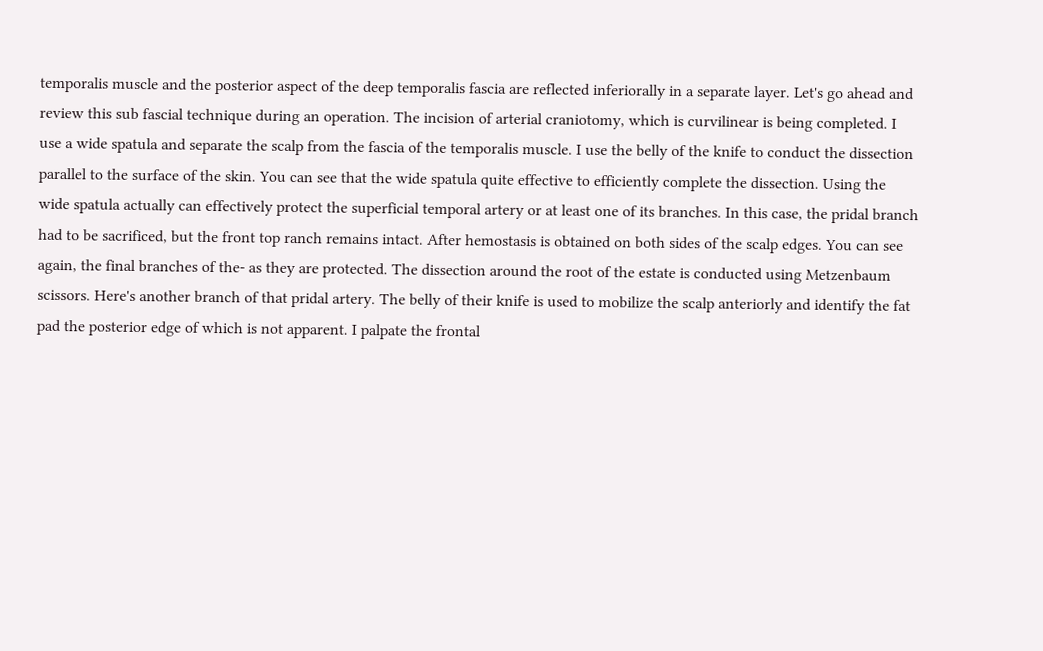temporalis muscle and the posterior aspect of the deep temporalis fascia are reflected inferiorally in a separate layer. Let's go ahead and review this sub fascial technique during an operation. The incision of arterial craniotomy, which is curvilinear is being completed. I use a wide spatula and separate the scalp from the fascia of the temporalis muscle. I use the belly of the knife to conduct the dissection parallel to the surface of the skin. You can see that the wide spatula quite effective to efficiently complete the dissection. Using the wide spatula actually can effectively protect the superficial temporal artery or at least one of its branches. In this case, the pridal branch had to be sacrificed, but the front top ranch remains intact. After hemostasis is obtained on both sides of the scalp edges. You can see again, the final branches of the- as they are protected. The dissection around the root of the estate is conducted using Metzenbaum scissors. Here's another branch of that pridal artery. The belly of their knife is used to mobilize the scalp anteriorly and identify the fat pad the posterior edge of which is not apparent. I palpate the frontal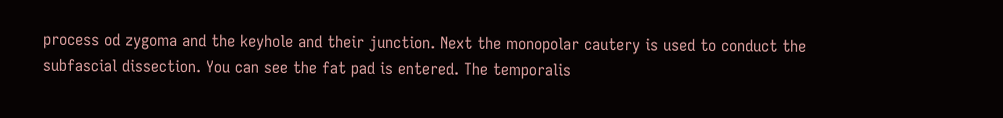process od zygoma and the keyhole and their junction. Next the monopolar cautery is used to conduct the subfascial dissection. You can see the fat pad is entered. The temporalis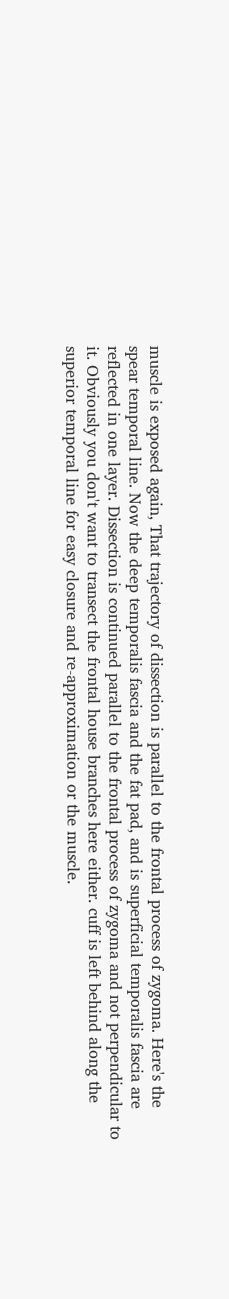muscle is exposed again, That trajectory of dissection is parallel to the frontal process of zygoma. Here's the spear temporal line. Now the deep temporalis fascia and the fat pad, and is superficial temporalis fascia are reflected in one layer. Dissection is continued parallel to the frontal process of zygoma and not perpendicular to it. Obviously you don't want to transect the frontal house branches here either. cuff is left behind along the superior temporal line for easy closure and re-approximation or the muscle.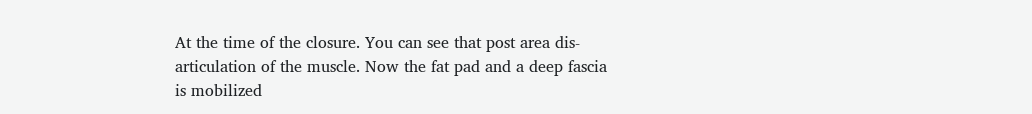At the time of the closure. You can see that post area dis-articulation of the muscle. Now the fat pad and a deep fascia is mobilized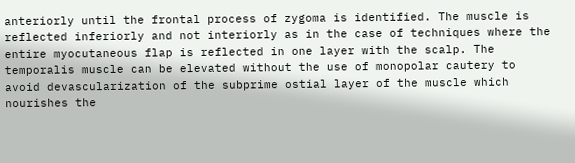anteriorly until the frontal process of zygoma is identified. The muscle is reflected inferiorly and not interiorly as in the case of techniques where the entire myocutaneous flap is reflected in one layer with the scalp. The temporalis muscle can be elevated without the use of monopolar cautery to avoid devascularization of the subprime ostial layer of the muscle which nourishes the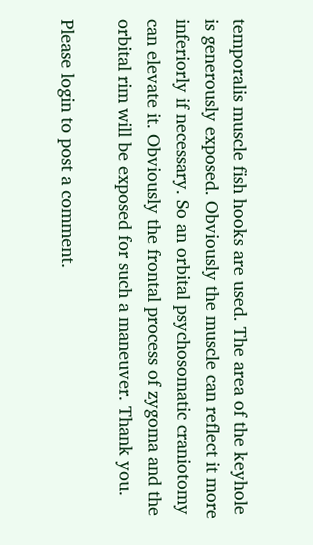temporalis muscle fish hooks are used. The area of the keyhole is generously exposed. Obviously the muscle can reflect it more inferiorly if necessary. So an orbital psychosomatic craniotomy can elevate it. Obviously the frontal process of zygoma and the orbital rim will be exposed for such a maneuver. Thank you.

Please login to post a comment.